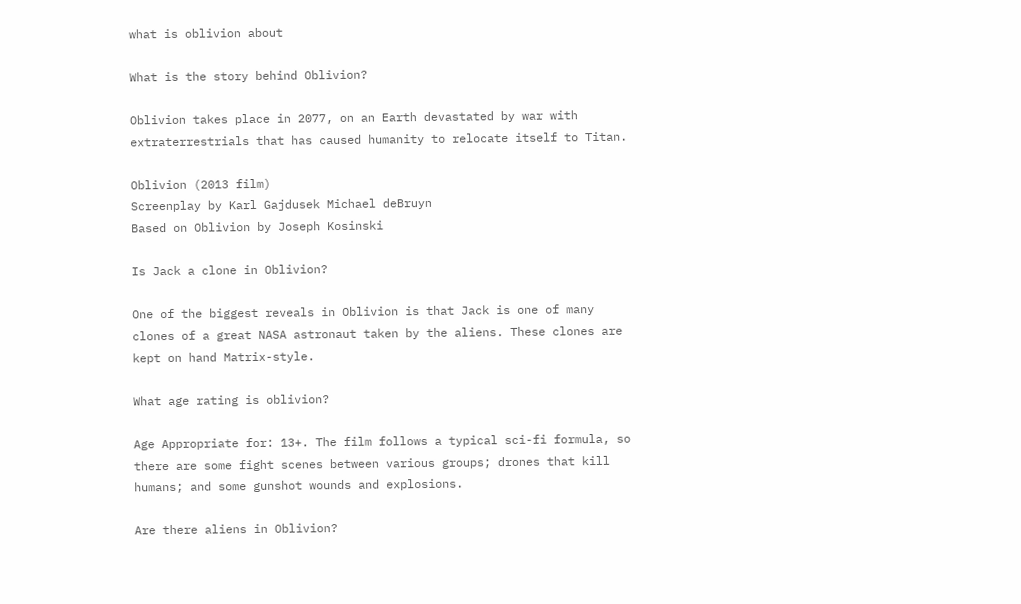what is oblivion about

What is the story behind Oblivion?

Oblivion takes place in 2077, on an Earth devastated by war with extraterrestrials that has caused humanity to relocate itself to Titan.

Oblivion (2013 film)
Screenplay by Karl Gajdusek Michael deBruyn
Based on Oblivion by Joseph Kosinski

Is Jack a clone in Oblivion?

One of the biggest reveals in Oblivion is that Jack is one of many clones of a great NASA astronaut taken by the aliens. These clones are kept on hand Matrix-style.

What age rating is oblivion?

Age Appropriate for: 13+. The film follows a typical sci-fi formula, so there are some fight scenes between various groups; drones that kill humans; and some gunshot wounds and explosions.

Are there aliens in Oblivion?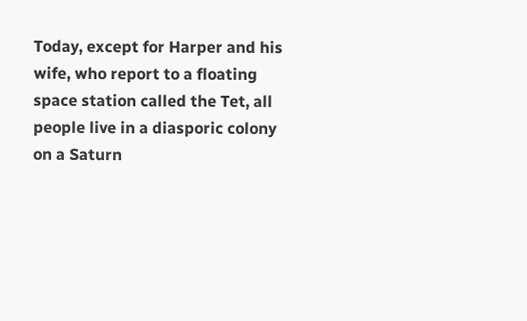Today, except for Harper and his wife, who report to a floating space station called the Tet, all people live in a diasporic colony on a Saturn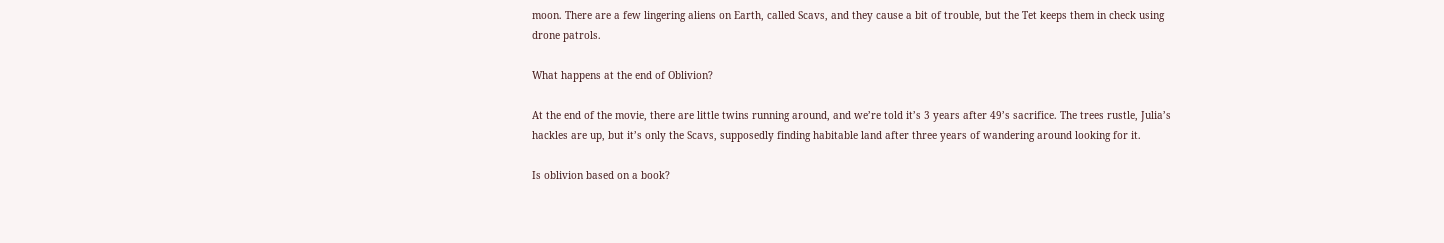moon. There are a few lingering aliens on Earth, called Scavs, and they cause a bit of trouble, but the Tet keeps them in check using drone patrols.

What happens at the end of Oblivion?

At the end of the movie, there are little twins running around, and we’re told it’s 3 years after 49’s sacrifice. The trees rustle, Julia’s hackles are up, but it’s only the Scavs, supposedly finding habitable land after three years of wandering around looking for it.

Is oblivion based on a book?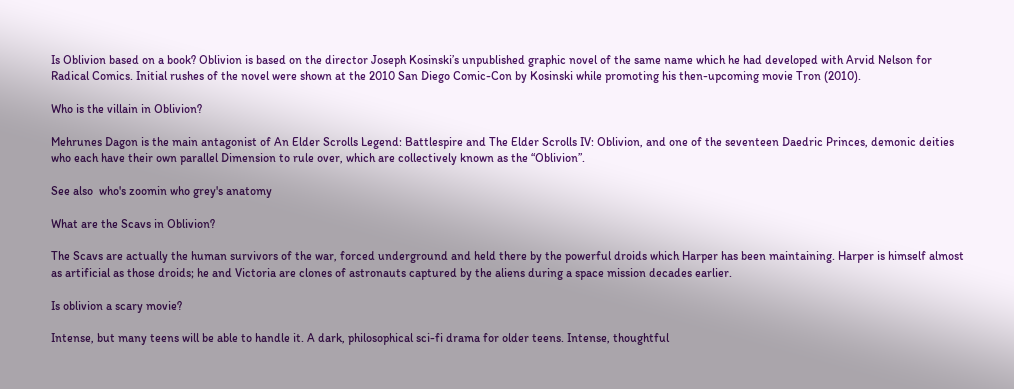Is Oblivion based on a book? Oblivion is based on the director Joseph Kosinski’s unpublished graphic novel of the same name which he had developed with Arvid Nelson for Radical Comics. Initial rushes of the novel were shown at the 2010 San Diego Comic-Con by Kosinski while promoting his then-upcoming movie Tron (2010).

Who is the villain in Oblivion?

Mehrunes Dagon is the main antagonist of An Elder Scrolls Legend: Battlespire and The Elder Scrolls IV: Oblivion, and one of the seventeen Daedric Princes, demonic deities who each have their own parallel Dimension to rule over, which are collectively known as the “Oblivion”.

See also  who's zoomin who grey's anatomy

What are the Scavs in Oblivion?

The Scavs are actually the human survivors of the war, forced underground and held there by the powerful droids which Harper has been maintaining. Harper is himself almost as artificial as those droids; he and Victoria are clones of astronauts captured by the aliens during a space mission decades earlier.

Is oblivion a scary movie?

Intense, but many teens will be able to handle it. A dark, philosophical sci-fi drama for older teens. Intense, thoughtful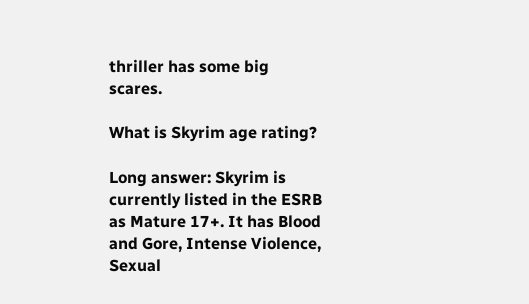thriller has some big scares.

What is Skyrim age rating?

Long answer: Skyrim is currently listed in the ESRB as Mature 17+. It has Blood and Gore, Intense Violence, Sexual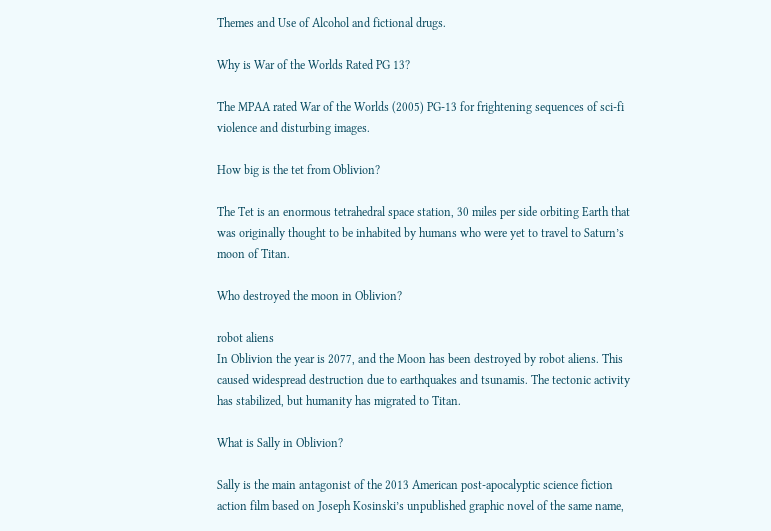Themes and Use of Alcohol and fictional drugs.

Why is War of the Worlds Rated PG 13?

The MPAA rated War of the Worlds (2005) PG-13 for frightening sequences of sci-fi violence and disturbing images.

How big is the tet from Oblivion?

The Tet is an enormous tetrahedral space station, 30 miles per side orbiting Earth that was originally thought to be inhabited by humans who were yet to travel to Saturn’s moon of Titan.

Who destroyed the moon in Oblivion?

robot aliens
In Oblivion the year is 2077, and the Moon has been destroyed by robot aliens. This caused widespread destruction due to earthquakes and tsunamis. The tectonic activity has stabilized, but humanity has migrated to Titan.

What is Sally in Oblivion?

Sally is the main antagonist of the 2013 American post-apocalyptic science fiction action film based on Joseph Kosinski’s unpublished graphic novel of the same name,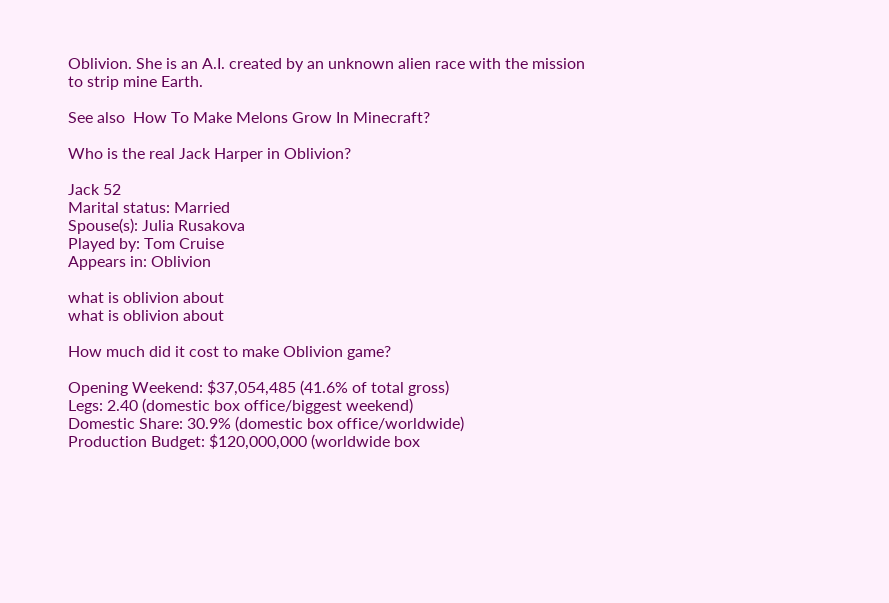Oblivion. She is an A.I. created by an unknown alien race with the mission to strip mine Earth.

See also  How To Make Melons Grow In Minecraft?

Who is the real Jack Harper in Oblivion?

Jack 52
Marital status: Married
Spouse(s): Julia Rusakova
Played by: Tom Cruise
Appears in: Oblivion

what is oblivion about
what is oblivion about

How much did it cost to make Oblivion game?

Opening Weekend: $37,054,485 (41.6% of total gross)
Legs: 2.40 (domestic box office/biggest weekend)
Domestic Share: 30.9% (domestic box office/worldwide)
Production Budget: $120,000,000 (worldwide box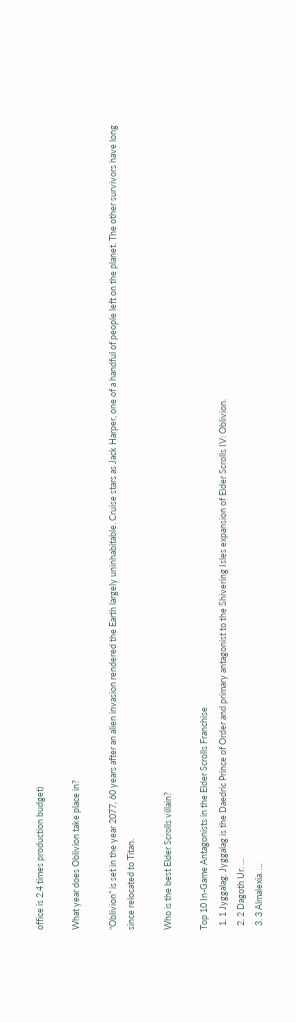office is 2.4 times production budget)

What year does Oblivion take place in?

“Oblivion” is set in the year 2077, 60 years after an alien invasion rendered the Earth largely uninhabitable. Cruise stars as Jack Harper, one of a handful of people left on the planet. The other survivors have long since relocated to Titan.

Who is the best Elder Scrolls villain?

Top 10 In-Game Antagonists in the Elder Scrolls Franchise
  1. 1 Jyggalag. Jyggalag is the Daedric Prince of Order and primary antagonist to the Shivering Isles expansion of Elder Scrolls IV: Oblivion.
  2. 2 Dagoth Ur. …
  3. 3 Almalexia. …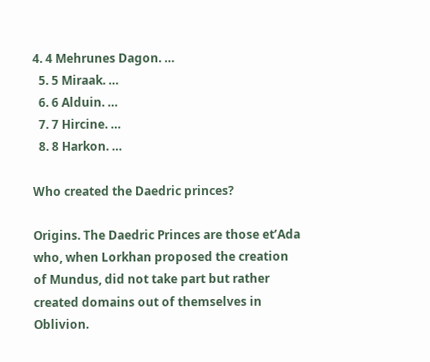4. 4 Mehrunes Dagon. …
  5. 5 Miraak. …
  6. 6 Alduin. …
  7. 7 Hircine. …
  8. 8 Harkon. …

Who created the Daedric princes?

Origins. The Daedric Princes are those et’Ada who, when Lorkhan proposed the creation of Mundus, did not take part but rather created domains out of themselves in Oblivion.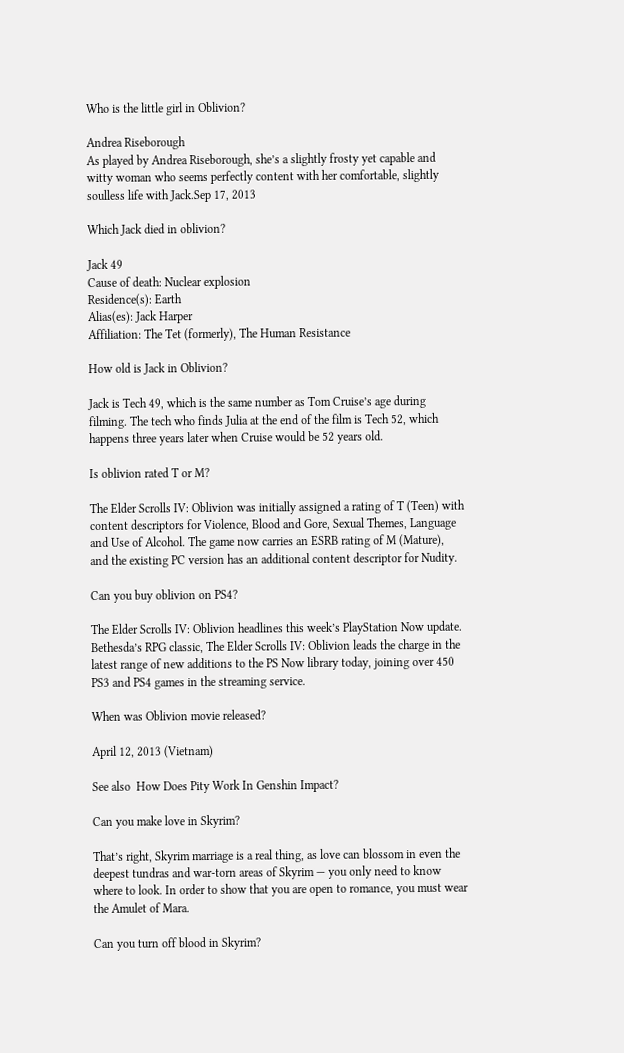Who is the little girl in Oblivion?

Andrea Riseborough
As played by Andrea Riseborough, she’s a slightly frosty yet capable and witty woman who seems perfectly content with her comfortable, slightly soulless life with Jack.Sep 17, 2013

Which Jack died in oblivion?

Jack 49
Cause of death: Nuclear explosion
Residence(s): Earth
Alias(es): Jack Harper
Affiliation: The Tet (formerly), The Human Resistance

How old is Jack in Oblivion?

Jack is Tech 49, which is the same number as Tom Cruise’s age during filming. The tech who finds Julia at the end of the film is Tech 52, which happens three years later when Cruise would be 52 years old.

Is oblivion rated T or M?

The Elder Scrolls IV: Oblivion was initially assigned a rating of T (Teen) with content descriptors for Violence, Blood and Gore, Sexual Themes, Language and Use of Alcohol. The game now carries an ESRB rating of M (Mature), and the existing PC version has an additional content descriptor for Nudity.

Can you buy oblivion on PS4?

The Elder Scrolls IV: Oblivion headlines this week’s PlayStation Now update. Bethesda’s RPG classic, The Elder Scrolls IV: Oblivion leads the charge in the latest range of new additions to the PS Now library today, joining over 450 PS3 and PS4 games in the streaming service.

When was Oblivion movie released?

April 12, 2013 (Vietnam)

See also  How Does Pity Work In Genshin Impact?

Can you make love in Skyrim?

That’s right, Skyrim marriage is a real thing, as love can blossom in even the deepest tundras and war-torn areas of Skyrim — you only need to know where to look. In order to show that you are open to romance, you must wear the Amulet of Mara.

Can you turn off blood in Skyrim?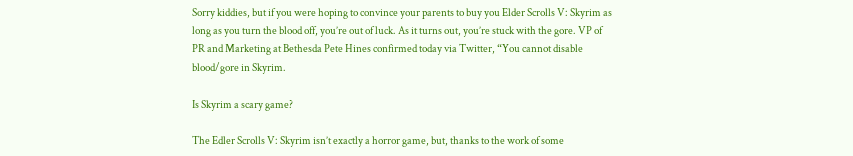Sorry kiddies, but if you were hoping to convince your parents to buy you Elder Scrolls V: Skyrim as long as you turn the blood off, you’re out of luck. As it turns out, you’re stuck with the gore. VP of PR and Marketing at Bethesda Pete Hines confirmed today via Twitter, “You cannot disable blood/gore in Skyrim.

Is Skyrim a scary game?

The Edler Scrolls V: Skyrim isn’t exactly a horror game, but, thanks to the work of some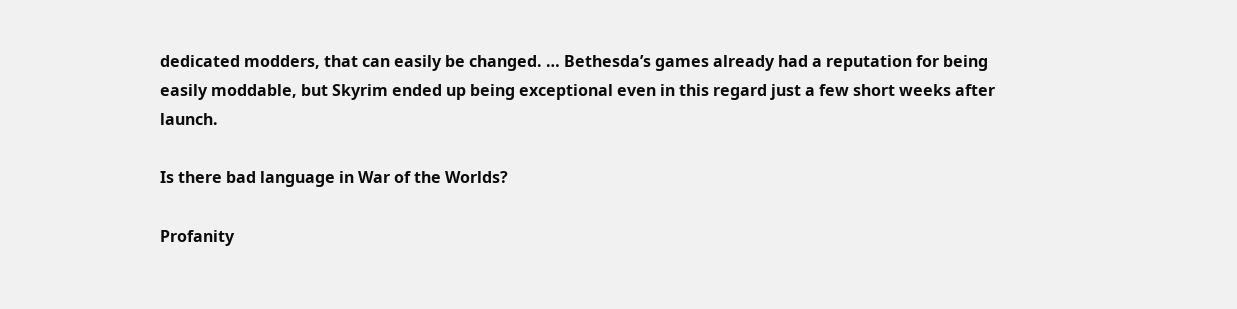dedicated modders, that can easily be changed. … Bethesda’s games already had a reputation for being easily moddable, but Skyrim ended up being exceptional even in this regard just a few short weeks after launch.

Is there bad language in War of the Worlds?

Profanity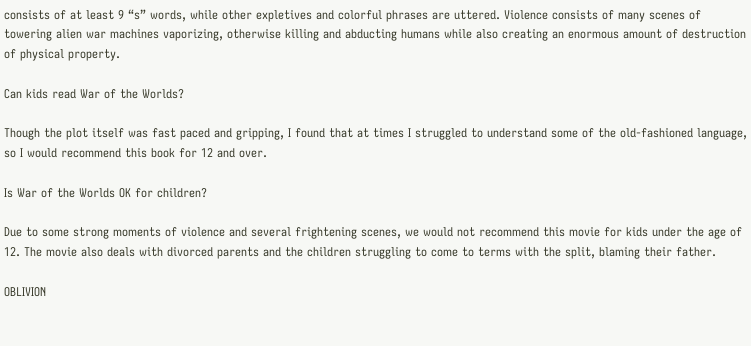consists of at least 9 “s” words, while other expletives and colorful phrases are uttered. Violence consists of many scenes of towering alien war machines vaporizing, otherwise killing and abducting humans while also creating an enormous amount of destruction of physical property.

Can kids read War of the Worlds?

Though the plot itself was fast paced and gripping, I found that at times I struggled to understand some of the old-fashioned language, so I would recommend this book for 12 and over.

Is War of the Worlds OK for children?

Due to some strong moments of violence and several frightening scenes, we would not recommend this movie for kids under the age of 12. The movie also deals with divorced parents and the children struggling to come to terms with the split, blaming their father.

OBLIVION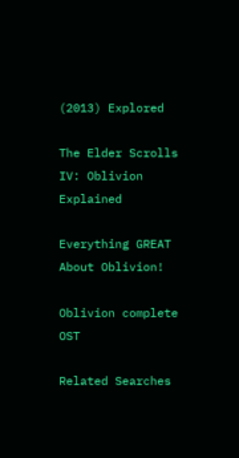(2013) Explored

The Elder Scrolls IV: Oblivion Explained

Everything GREAT About Oblivion!

Oblivion complete OST

Related Searches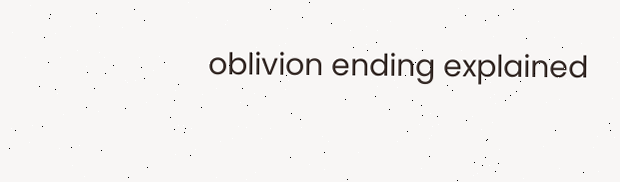oblivion ending explained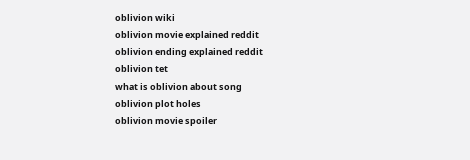oblivion wiki
oblivion movie explained reddit
oblivion ending explained reddit
oblivion tet
what is oblivion about song
oblivion plot holes
oblivion movie spoiler